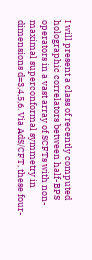I will present a class of recently computed holographic correlators between half-BPS operators in a vast array of SCFTs with non-maximal superconformal symmetry in dimensions d=3,4,5,6. Via AdS/CFT, these four-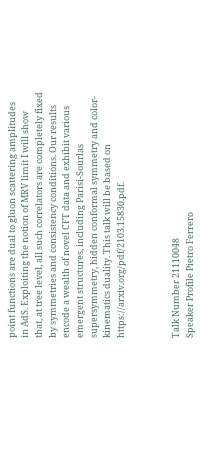point functions are dual to gluon scattering amplitudes in AdS. Exploiting the notion of MRV limit I will show that, at tree level, all such correlators are completely fixed by symmetries and consistency conditions. Our results encode a wealth of novel CFT data and exhibit various emergent structures, including Parisi-Sourlas supersymmetry, hidden conformal symmetry and color-kinematics duality. This talk will be based on https://arxiv.org/pdf/2103.15830.pdf.



Talk Number 21110048
Speaker Profile Pietro Ferrero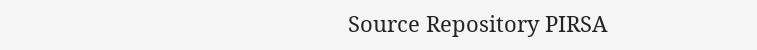Source Repository PIRSA